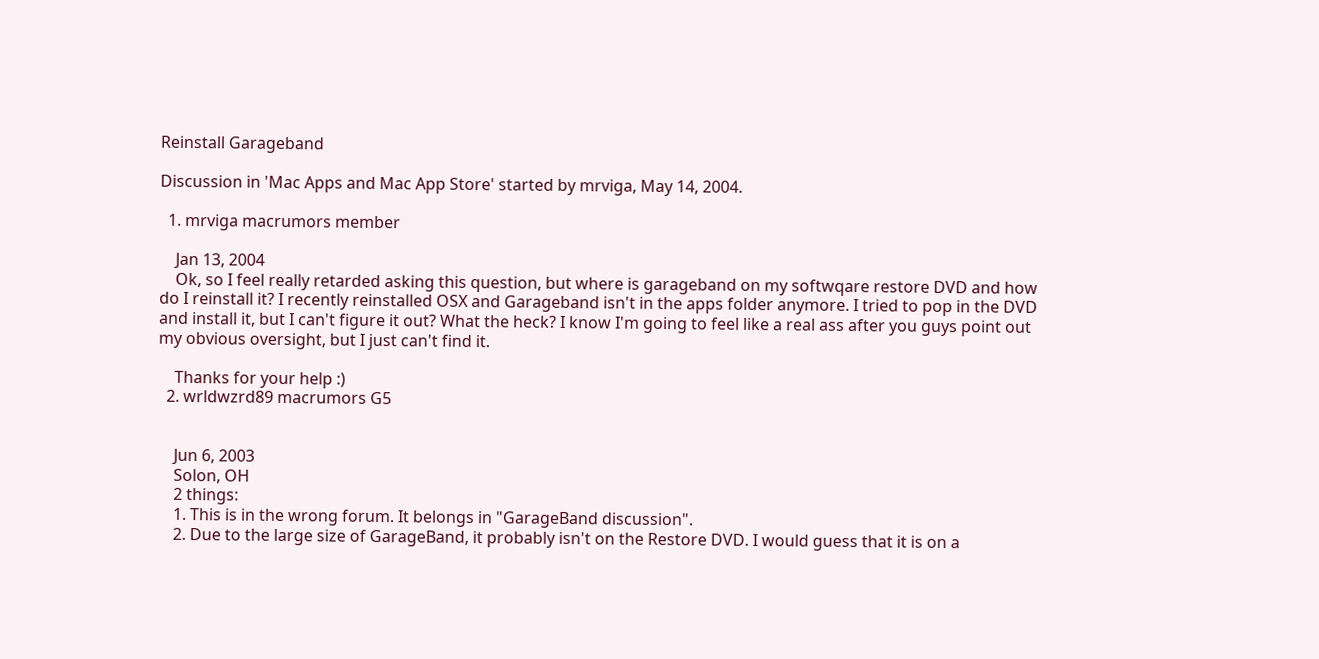Reinstall Garageband

Discussion in 'Mac Apps and Mac App Store' started by mrviga, May 14, 2004.

  1. mrviga macrumors member

    Jan 13, 2004
    Ok, so I feel really retarded asking this question, but where is garageband on my softwqare restore DVD and how do I reinstall it? I recently reinstalled OSX and Garageband isn't in the apps folder anymore. I tried to pop in the DVD and install it, but I can't figure it out? What the heck? I know I'm going to feel like a real ass after you guys point out my obvious oversight, but I just can't find it.

    Thanks for your help :)
  2. wrldwzrd89 macrumors G5


    Jun 6, 2003
    Solon, OH
    2 things:
    1. This is in the wrong forum. It belongs in "GarageBand discussion".
    2. Due to the large size of GarageBand, it probably isn't on the Restore DVD. I would guess that it is on a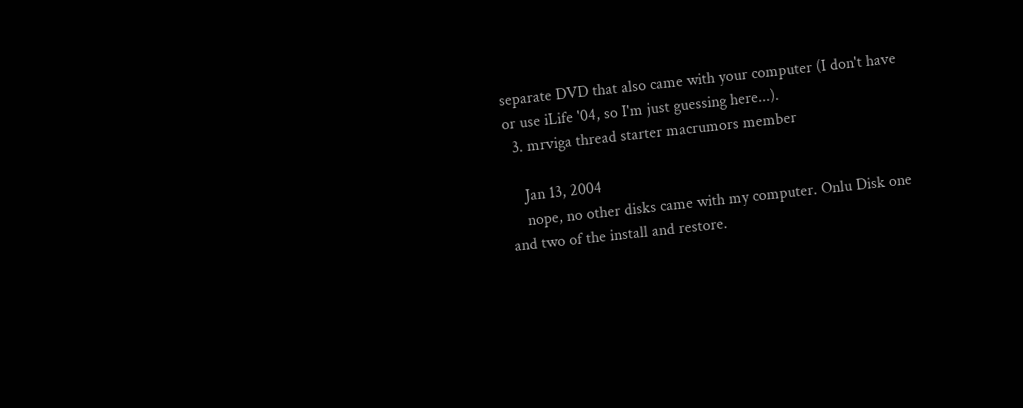separate DVD that also came with your computer (I don't have or use iLife '04, so I'm just guessing here...).
  3. mrviga thread starter macrumors member

    Jan 13, 2004
    nope, no other disks came with my computer. Onlu Disk one and two of the install and restore.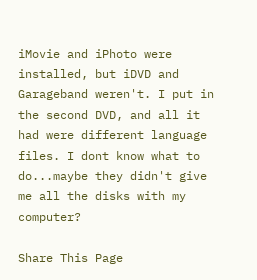iMovie and iPhoto were installed, but iDVD and Garageband weren't. I put in the second DVD, and all it had were different language files. I dont know what to do...maybe they didn't give me all the disks with my computer?

Share This Page